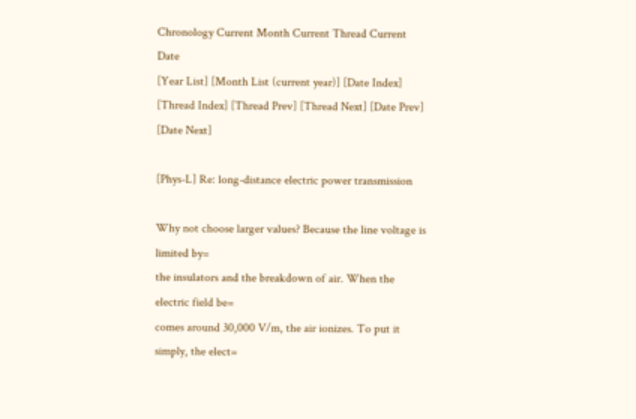Chronology Current Month Current Thread Current Date
[Year List] [Month List (current year)] [Date Index] [Thread Index] [Thread Prev] [Thread Next] [Date Prev] [Date Next]

[Phys-L] Re: long-distance electric power transmission

Why not choose larger values? Because the line voltage is limited by=
the insulators and the breakdown of air. When the electric field be=
comes around 30,000 V/m, the air ionizes. To put it simply, the elect=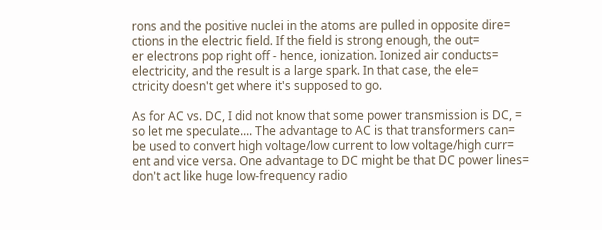rons and the positive nuclei in the atoms are pulled in opposite dire=
ctions in the electric field. If the field is strong enough, the out=
er electrons pop right off - hence, ionization. Ionized air conducts=
electricity, and the result is a large spark. In that case, the ele=
ctricity doesn't get where it's supposed to go.

As for AC vs. DC, I did not know that some power transmission is DC, =
so let me speculate.... The advantage to AC is that transformers can=
be used to convert high voltage/low current to low voltage/high curr=
ent and vice versa. One advantage to DC might be that DC power lines=
don't act like huge low-frequency radio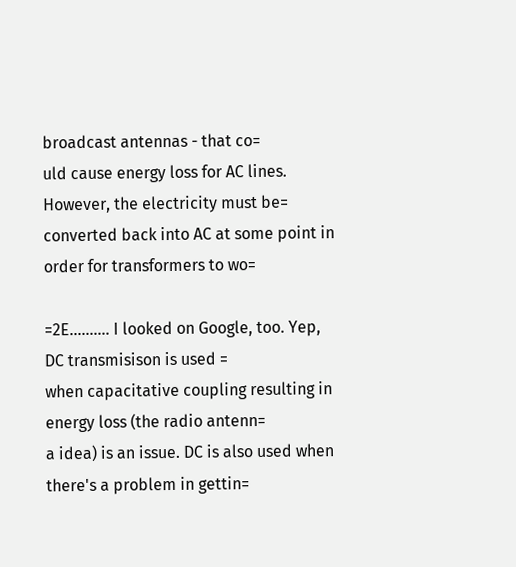broadcast antennas - that co=
uld cause energy loss for AC lines. However, the electricity must be=
converted back into AC at some point in order for transformers to wo=

=2E.......... I looked on Google, too. Yep, DC transmisison is used =
when capacitative coupling resulting in energy loss (the radio antenn=
a idea) is an issue. DC is also used when there's a problem in gettin=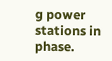g power stations in phase.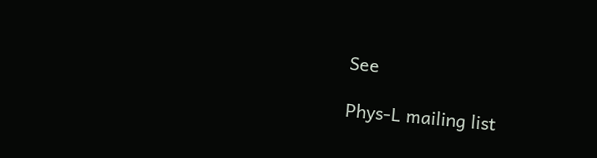See

Phys-L mailing list